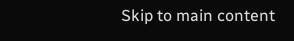Skip to main content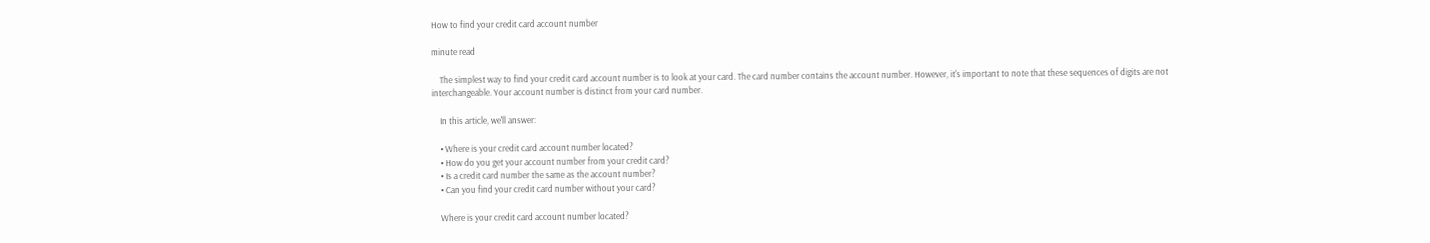How to find your credit card account number

minute read

    The simplest way to find your credit card account number is to look at your card. The card number contains the account number. However, it's important to note that these sequences of digits are not interchangeable. Your account number is distinct from your card number.

    In this article, we'll answer:

    • Where is your credit card account number located?
    • How do you get your account number from your credit card?
    • Is a credit card number the same as the account number?
    • Can you find your credit card number without your card?

    Where is your credit card account number located?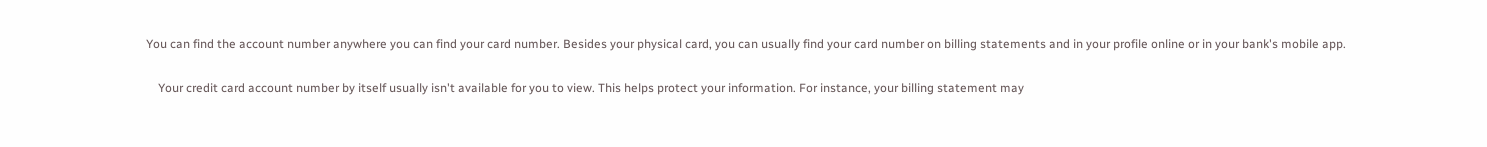You can find the account number anywhere you can find your card number. Besides your physical card, you can usually find your card number on billing statements and in your profile online or in your bank's mobile app.

    Your credit card account number by itself usually isn't available for you to view. This helps protect your information. For instance, your billing statement may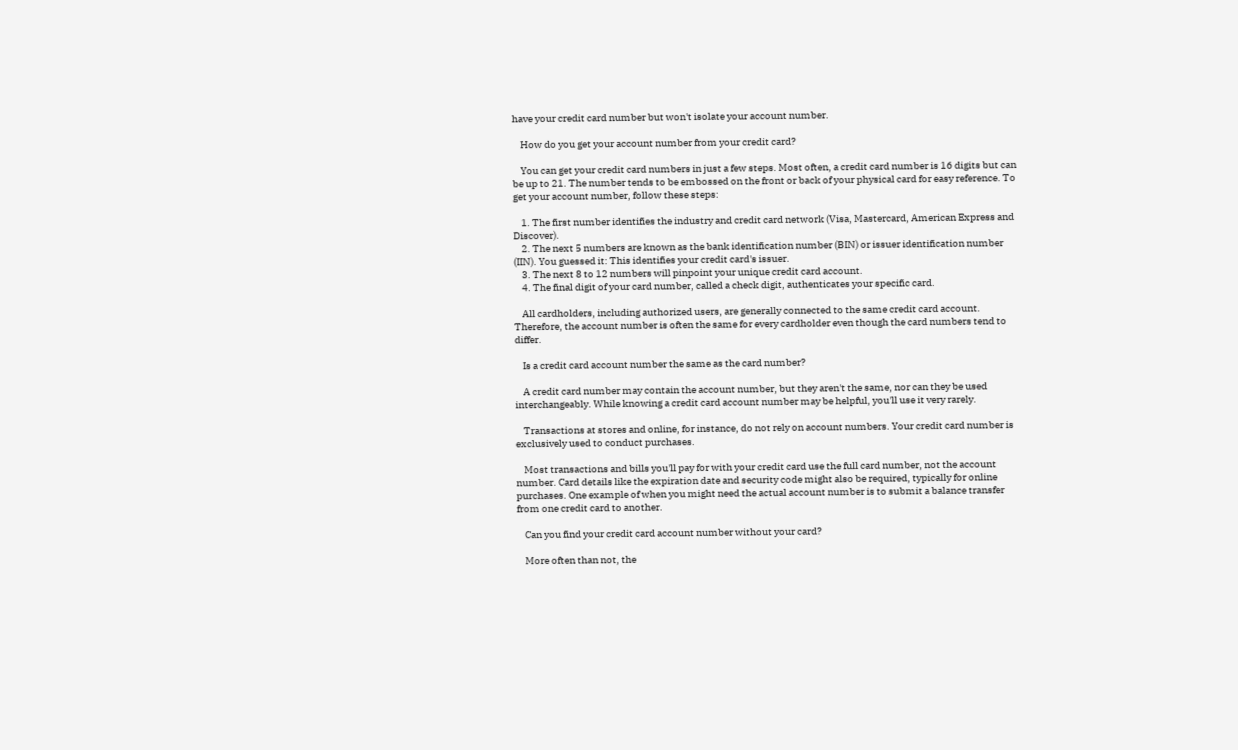have your credit card number but won't isolate your account number.

    How do you get your account number from your credit card?

    You can get your credit card numbers in just a few steps. Most often, a credit card number is 16 digits but can be up to 21. The number tends to be embossed on the front or back of your physical card for easy reference. To get your account number, follow these steps:

    1. The first number identifies the industry and credit card network (Visa, Mastercard, American Express and Discover).
    2. The next 5 numbers are known as the bank identification number (BIN) or issuer identification number (IIN). You guessed it: This identifies your credit card's issuer.
    3. The next 8 to 12 numbers will pinpoint your unique credit card account.
    4. The final digit of your card number, called a check digit, authenticates your specific card.

    All cardholders, including authorized users, are generally connected to the same credit card account. Therefore, the account number is often the same for every cardholder even though the card numbers tend to differ.

    Is a credit card account number the same as the card number?

    A credit card number may contain the account number, but they aren't the same, nor can they be used interchangeably. While knowing a credit card account number may be helpful, you'll use it very rarely.

    Transactions at stores and online, for instance, do not rely on account numbers. Your credit card number is exclusively used to conduct purchases.

    Most transactions and bills you'll pay for with your credit card use the full card number, not the account number. Card details like the expiration date and security code might also be required, typically for online purchases. One example of when you might need the actual account number is to submit a balance transfer from one credit card to another.

    Can you find your credit card account number without your card?

    More often than not, the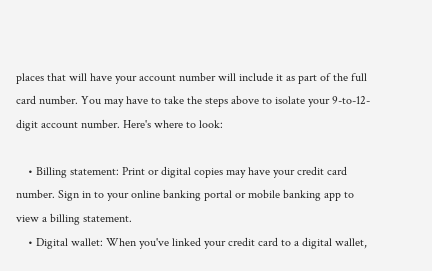places that will have your account number will include it as part of the full card number. You may have to take the steps above to isolate your 9-to-12-digit account number. Here's where to look:

    • Billing statement: Print or digital copies may have your credit card number. Sign in to your online banking portal or mobile banking app to view a billing statement.
    • Digital wallet: When you've linked your credit card to a digital wallet,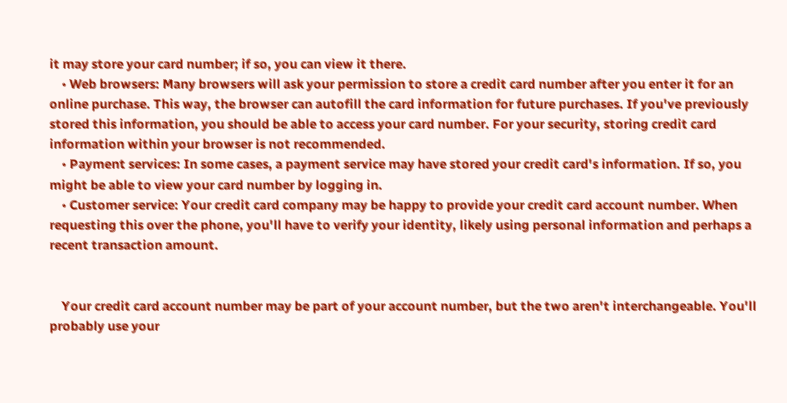it may store your card number; if so, you can view it there.
    • Web browsers: Many browsers will ask your permission to store a credit card number after you enter it for an online purchase. This way, the browser can autofill the card information for future purchases. If you've previously stored this information, you should be able to access your card number. For your security, storing credit card information within your browser is not recommended.
    • Payment services: In some cases, a payment service may have stored your credit card's information. If so, you might be able to view your card number by logging in.
    • Customer service: Your credit card company may be happy to provide your credit card account number. When requesting this over the phone, you'll have to verify your identity, likely using personal information and perhaps a recent transaction amount.


    Your credit card account number may be part of your account number, but the two aren't interchangeable. You'll probably use your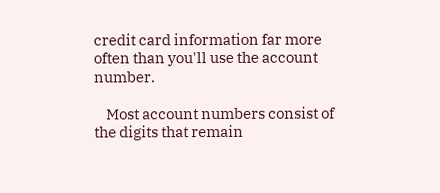credit card information far more often than you'll use the account number.

    Most account numbers consist of the digits that remain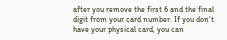after you remove the first 6 and the final digit from your card number. If you don't have your physical card, you can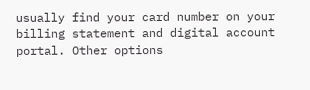usually find your card number on your billing statement and digital account portal. Other options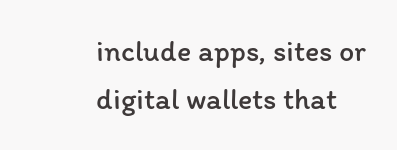include apps, sites or digital wallets that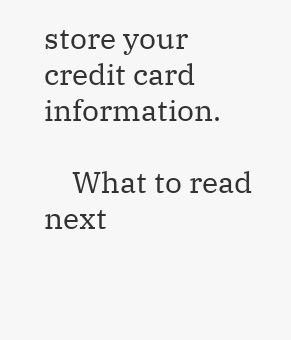store your credit card information.

    What to read next